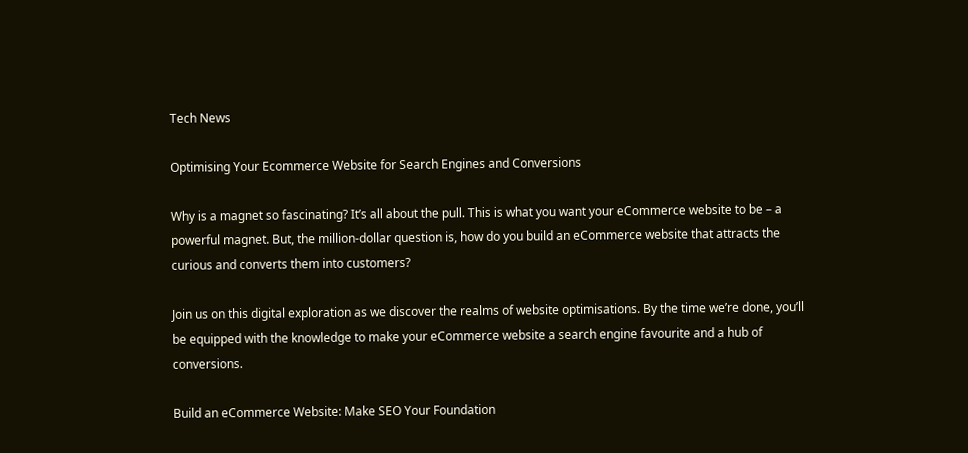Tech News

Optimising Your Ecommerce Website for Search Engines and Conversions

Why is a magnet so fascinating? It’s all about the pull. This is what you want your eCommerce website to be – a powerful magnet. But, the million-dollar question is, how do you build an eCommerce website that attracts the curious and converts them into customers?

Join us on this digital exploration as we discover the realms of website optimisations. By the time we’re done, you’ll be equipped with the knowledge to make your eCommerce website a search engine favourite and a hub of conversions.

Build an eCommerce Website: Make SEO Your Foundation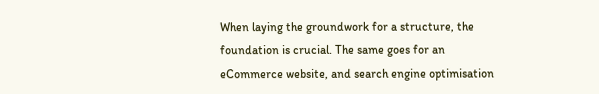When laying the groundwork for a structure, the foundation is crucial. The same goes for an eCommerce website, and search engine optimisation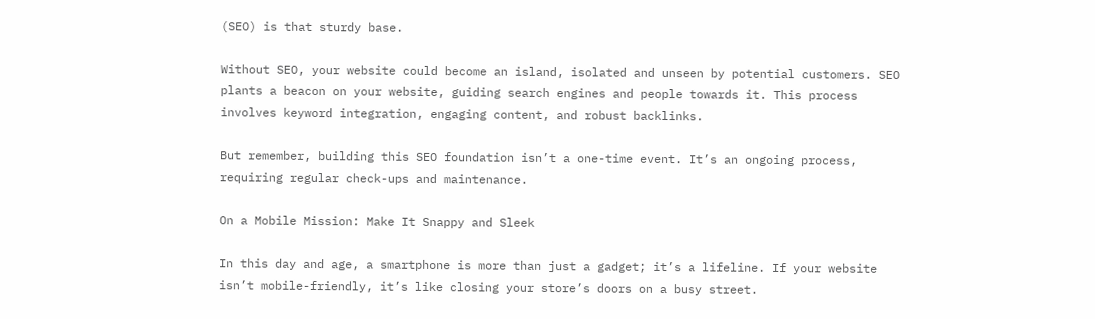(SEO) is that sturdy base.

Without SEO, your website could become an island, isolated and unseen by potential customers. SEO plants a beacon on your website, guiding search engines and people towards it. This process involves keyword integration, engaging content, and robust backlinks.

But remember, building this SEO foundation isn’t a one-time event. It’s an ongoing process, requiring regular check-ups and maintenance.

On a Mobile Mission: Make It Snappy and Sleek

In this day and age, a smartphone is more than just a gadget; it’s a lifeline. If your website isn’t mobile-friendly, it’s like closing your store’s doors on a busy street.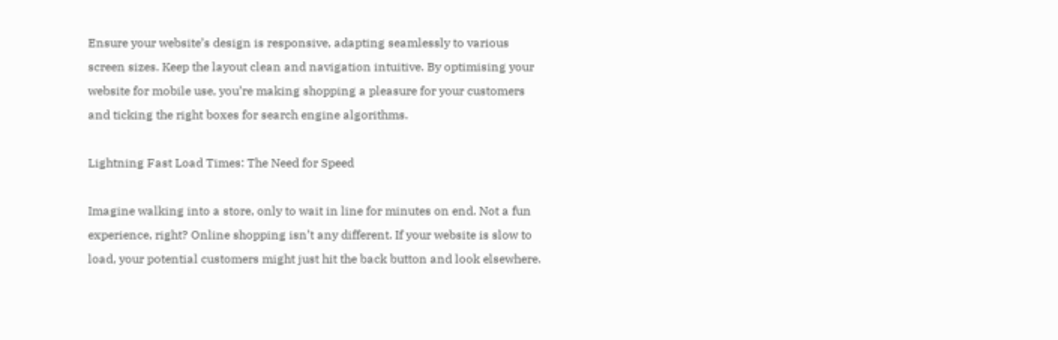Ensure your website’s design is responsive, adapting seamlessly to various screen sizes. Keep the layout clean and navigation intuitive. By optimising your website for mobile use, you’re making shopping a pleasure for your customers and ticking the right boxes for search engine algorithms.

Lightning Fast Load Times: The Need for Speed

Imagine walking into a store, only to wait in line for minutes on end. Not a fun experience, right? Online shopping isn’t any different. If your website is slow to load, your potential customers might just hit the back button and look elsewhere.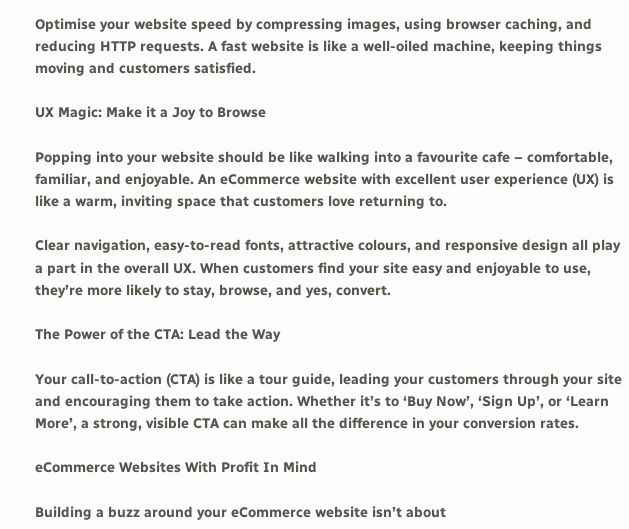Optimise your website speed by compressing images, using browser caching, and reducing HTTP requests. A fast website is like a well-oiled machine, keeping things moving and customers satisfied.

UX Magic: Make it a Joy to Browse

Popping into your website should be like walking into a favourite cafe – comfortable, familiar, and enjoyable. An eCommerce website with excellent user experience (UX) is like a warm, inviting space that customers love returning to.

Clear navigation, easy-to-read fonts, attractive colours, and responsive design all play a part in the overall UX. When customers find your site easy and enjoyable to use, they’re more likely to stay, browse, and yes, convert.

The Power of the CTA: Lead the Way

Your call-to-action (CTA) is like a tour guide, leading your customers through your site and encouraging them to take action. Whether it’s to ‘Buy Now’, ‘Sign Up’, or ‘Learn More’, a strong, visible CTA can make all the difference in your conversion rates.

eCommerce Websites With Profit In Mind

Building a buzz around your eCommerce website isn’t about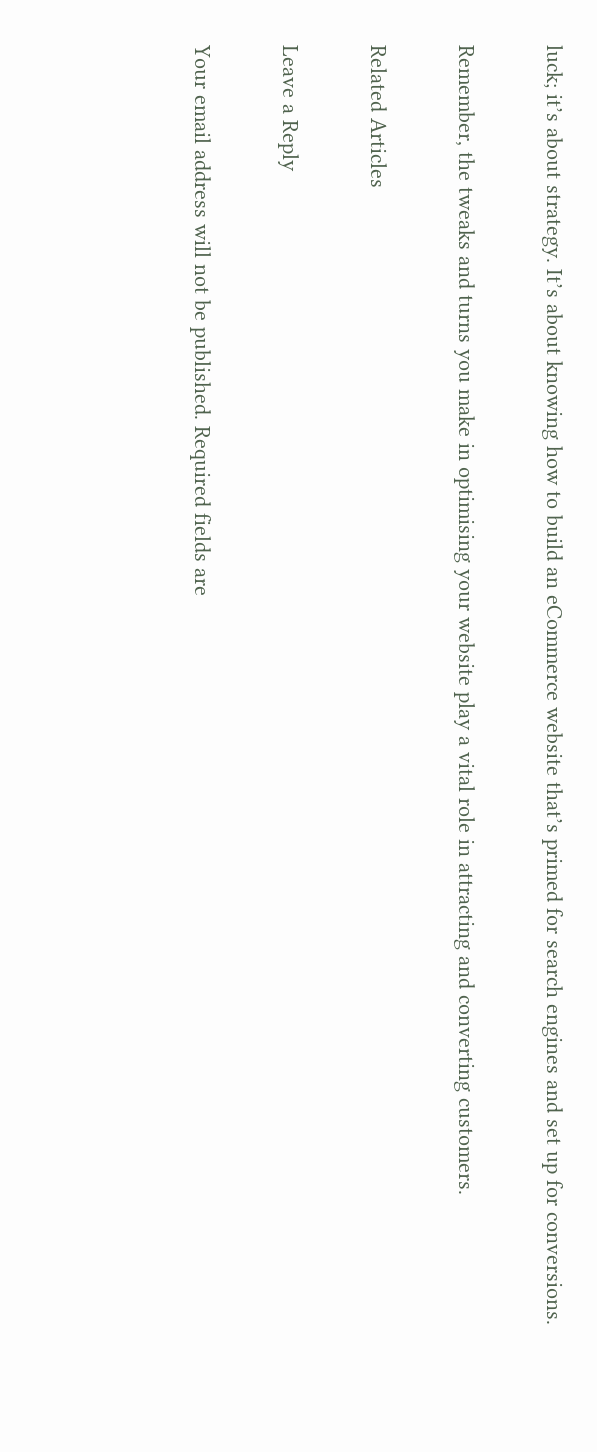luck; it’s about strategy. It’s about knowing how to build an eCommerce website that’s primed for search engines and set up for conversions.

Remember, the tweaks and turns you make in optimising your website play a vital role in attracting and converting customers.

Related Articles

Leave a Reply

Your email address will not be published. Required fields are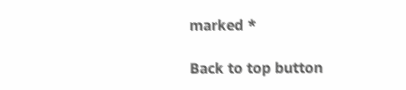marked *

Back to top button